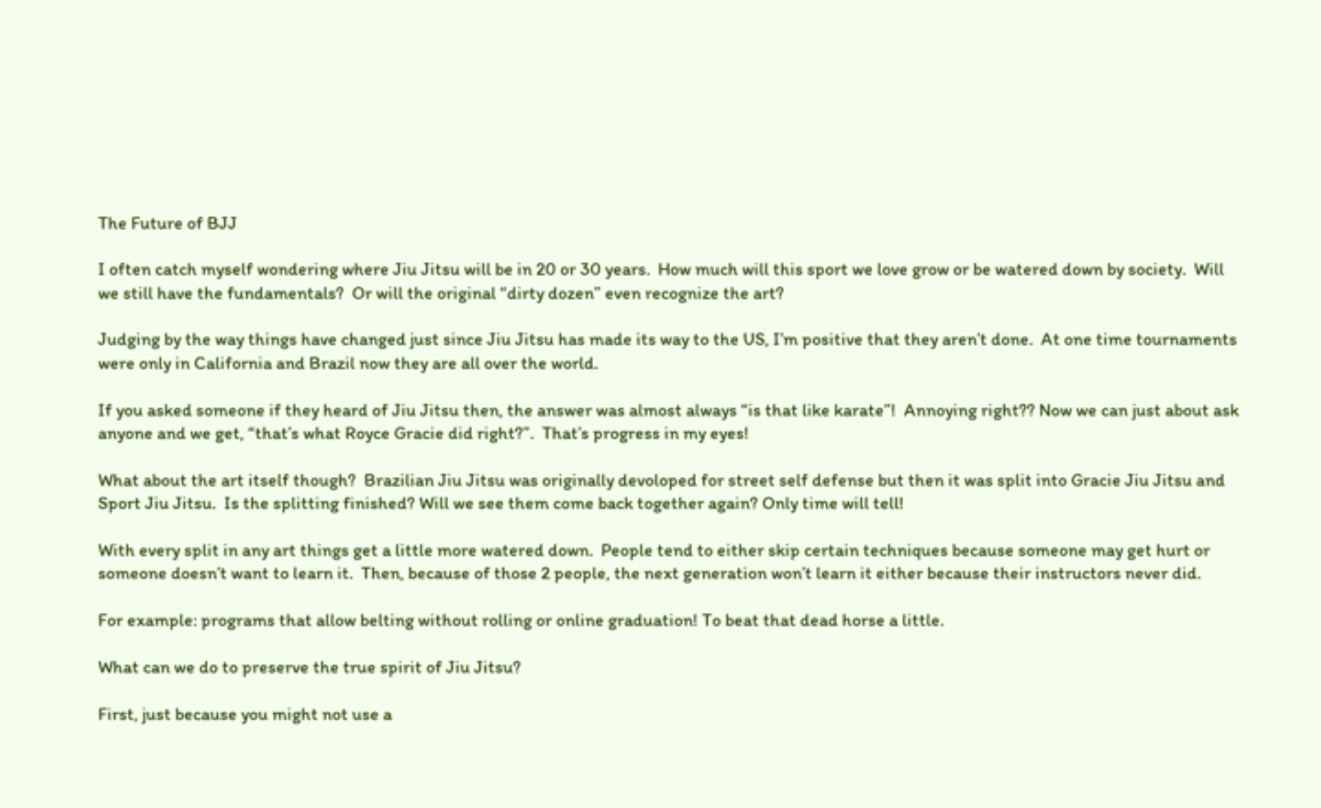The Future of BJJ

I often catch myself wondering where Jiu Jitsu will be in 20 or 30 years.  How much will this sport we love grow or be watered down by society.  Will we still have the fundamentals?  Or will the original “dirty dozen” even recognize the art?

Judging by the way things have changed just since Jiu Jitsu has made its way to the US, I’m positive that they aren’t done.  At one time tournaments were only in California and Brazil now they are all over the world.

If you asked someone if they heard of Jiu Jitsu then, the answer was almost always “is that like karate”!  Annoying right?? Now we can just about ask anyone and we get, “that’s what Royce Gracie did right?”.  That’s progress in my eyes!

What about the art itself though?  Brazilian Jiu Jitsu was originally devoloped for street self defense but then it was split into Gracie Jiu Jitsu and Sport Jiu Jitsu.  Is the splitting finished? Will we see them come back together again? Only time will tell!

With every split in any art things get a little more watered down.  People tend to either skip certain techniques because someone may get hurt or someone doesn’t want to learn it.  Then, because of those 2 people, the next generation won’t learn it either because their instructors never did.

For example: programs that allow belting without rolling or online graduation! To beat that dead horse a little.

What can we do to preserve the true spirit of Jiu Jitsu?

First, just because you might not use a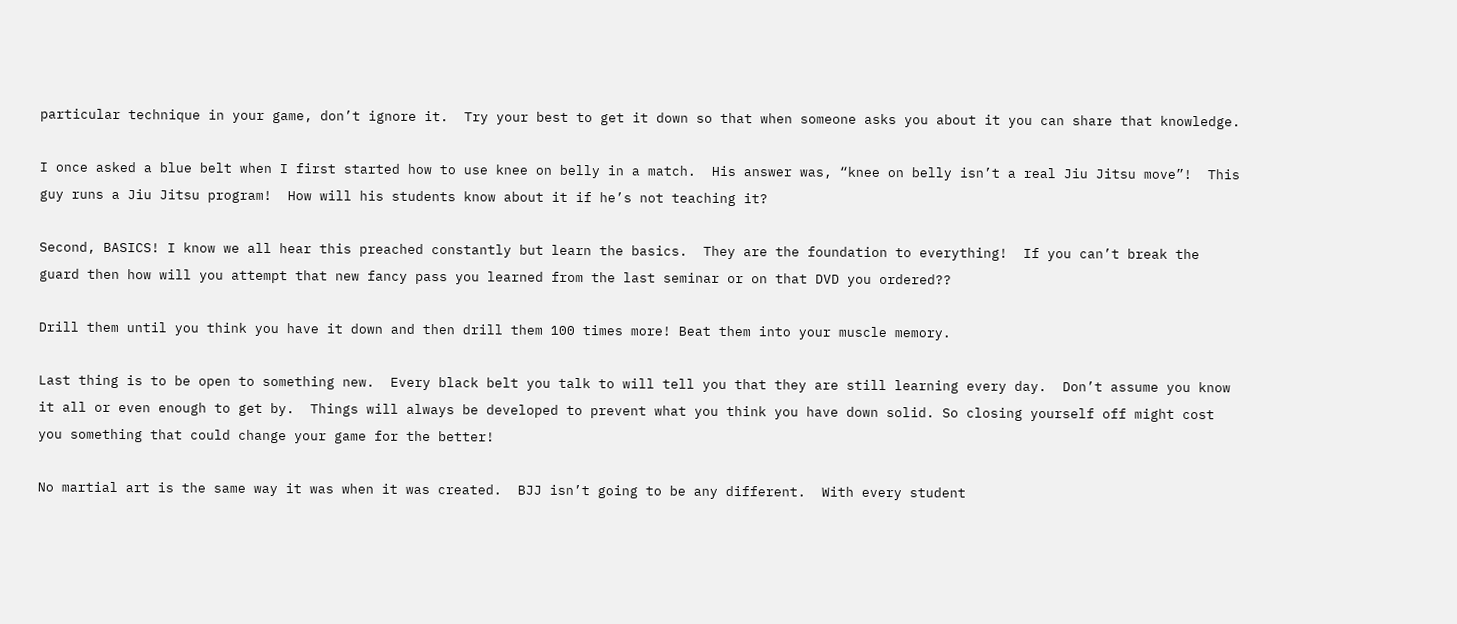particular technique in your game, don’t ignore it.  Try your best to get it down so that when someone asks you about it you can share that knowledge.

I once asked a blue belt when I first started how to use knee on belly in a match.  His answer was, “knee on belly isn’t a real Jiu Jitsu move”!  This guy runs a Jiu Jitsu program!  How will his students know about it if he’s not teaching it?

Second, BASICS! I know we all hear this preached constantly but learn the basics.  They are the foundation to everything!  If you can’t break the guard then how will you attempt that new fancy pass you learned from the last seminar or on that DVD you ordered??

Drill them until you think you have it down and then drill them 100 times more! Beat them into your muscle memory.

Last thing is to be open to something new.  Every black belt you talk to will tell you that they are still learning every day.  Don’t assume you know it all or even enough to get by.  Things will always be developed to prevent what you think you have down solid. So closing yourself off might cost you something that could change your game for the better!

No martial art is the same way it was when it was created.  BJJ isn’t going to be any different.  With every student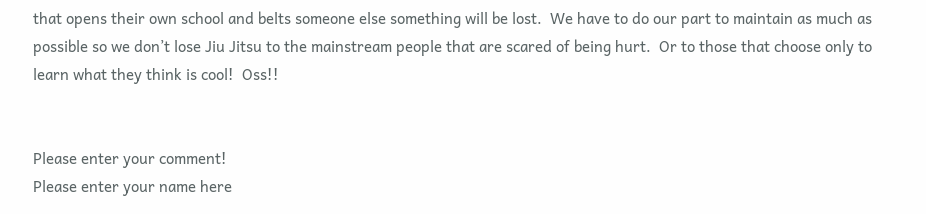that opens their own school and belts someone else something will be lost.  We have to do our part to maintain as much as possible so we don’t lose Jiu Jitsu to the mainstream people that are scared of being hurt.  Or to those that choose only to learn what they think is cool!  Oss!!


Please enter your comment!
Please enter your name here